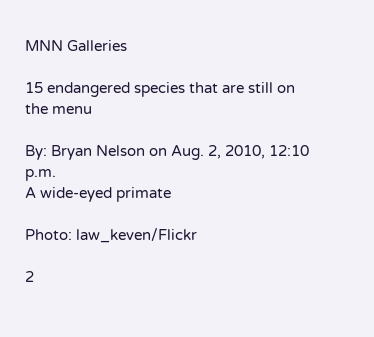MNN Galleries

15 endangered species that are still on the menu

By: Bryan Nelson on Aug. 2, 2010, 12:10 p.m.
A wide-eyed primate

Photo: law_keven/Flickr

2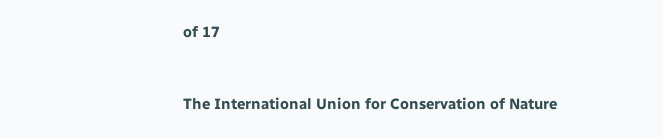of 17


The International Union for Conservation of Nature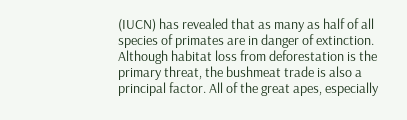(IUCN) has revealed that as many as half of all species of primates are in danger of extinction. Although habitat loss from deforestation is the primary threat, the bushmeat trade is also a principal factor. All of the great apes, especially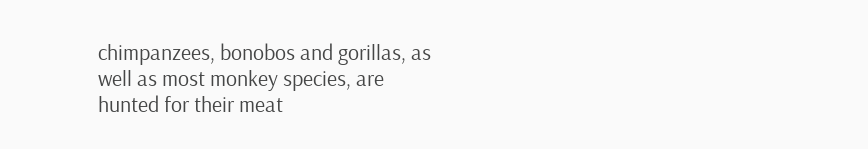chimpanzees, bonobos and gorillas, as well as most monkey species, are hunted for their meat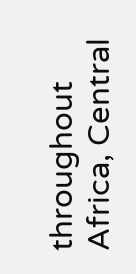throughout Africa, Central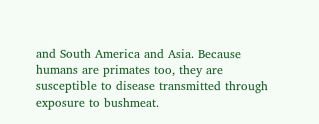and South America and Asia. Because humans are primates too, they are susceptible to disease transmitted through exposure to bushmeat.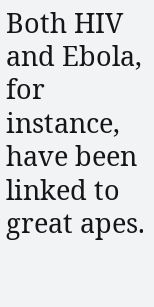Both HIV and Ebola, for instance, have been linked to great apes.